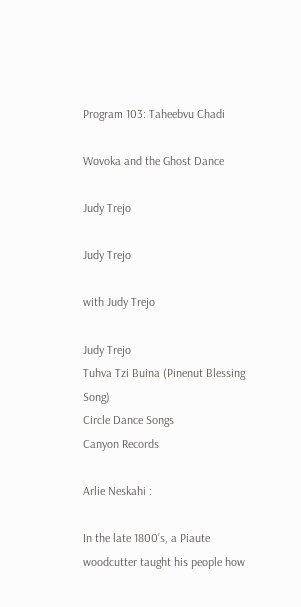Program 103: Taheebvu Chadi

Wovoka and the Ghost Dance

Judy Trejo

Judy Trejo

with Judy Trejo

Judy Trejo
Tuhva Tzi Buina (Pinenut Blessing Song)
Circle Dance Songs
Canyon Records

Arlie Neskahi :

In the late 1800’s, a Piaute woodcutter taught his people how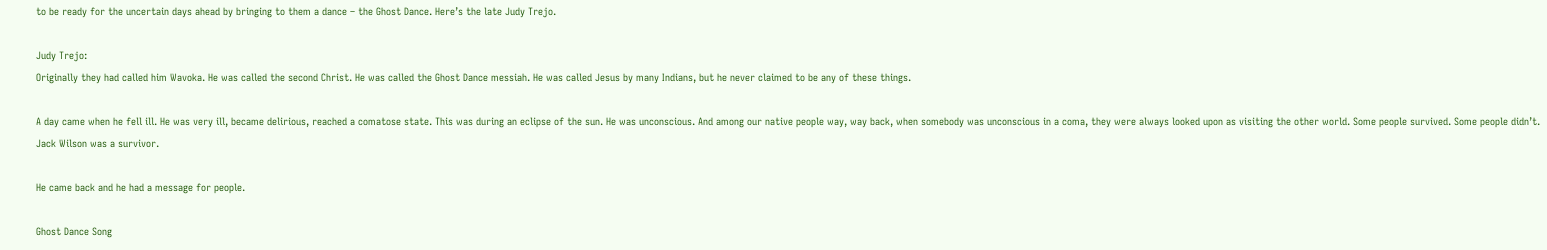to be ready for the uncertain days ahead by bringing to them a dance – the Ghost Dance. Here’s the late Judy Trejo.

Judy Trejo:
Originally they had called him Wavoka. He was called the second Christ. He was called the Ghost Dance messiah. He was called Jesus by many Indians, but he never claimed to be any of these things.

A day came when he fell ill. He was very ill, became delirious, reached a comatose state. This was during an eclipse of the sun. He was unconscious. And among our native people way, way back, when somebody was unconscious in a coma, they were always looked upon as visiting the other world. Some people survived. Some people didn’t. Jack Wilson was a survivor.

He came back and he had a message for people.

Ghost Dance Song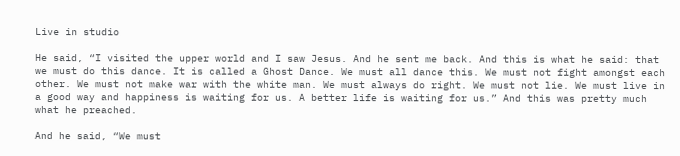Live in studio

He said, “I visited the upper world and I saw Jesus. And he sent me back. And this is what he said: that we must do this dance. It is called a Ghost Dance. We must all dance this. We must not fight amongst each other. We must not make war with the white man. We must always do right. We must not lie. We must live in a good way and happiness is waiting for us. A better life is waiting for us.” And this was pretty much what he preached.

And he said, “We must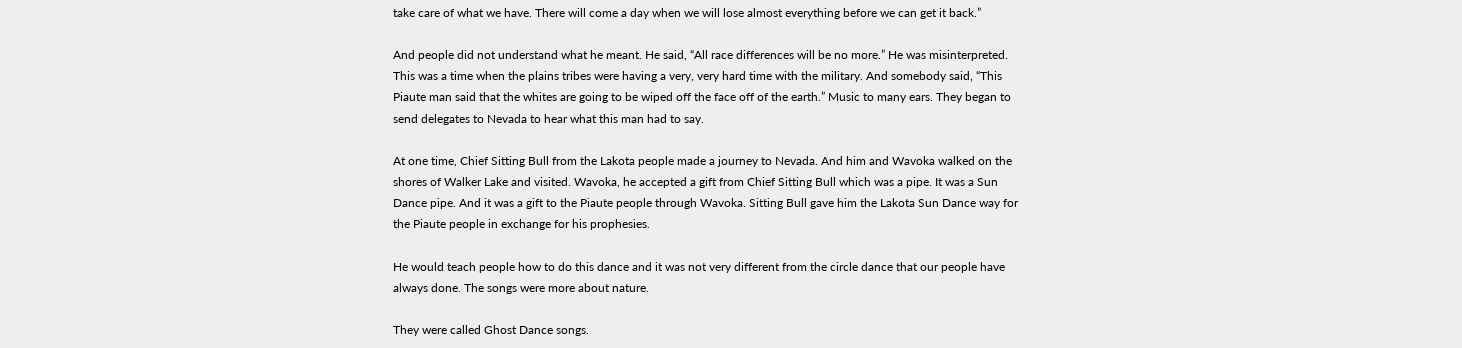take care of what we have. There will come a day when we will lose almost everything before we can get it back.”

And people did not understand what he meant. He said, “All race differences will be no more.” He was misinterpreted. This was a time when the plains tribes were having a very, very hard time with the military. And somebody said, “This Piaute man said that the whites are going to be wiped off the face off of the earth.” Music to many ears. They began to send delegates to Nevada to hear what this man had to say.

At one time, Chief Sitting Bull from the Lakota people made a journey to Nevada. And him and Wavoka walked on the shores of Walker Lake and visited. Wavoka, he accepted a gift from Chief Sitting Bull which was a pipe. It was a Sun Dance pipe. And it was a gift to the Piaute people through Wavoka. Sitting Bull gave him the Lakota Sun Dance way for the Piaute people in exchange for his prophesies.

He would teach people how to do this dance and it was not very different from the circle dance that our people have always done. The songs were more about nature.

They were called Ghost Dance songs.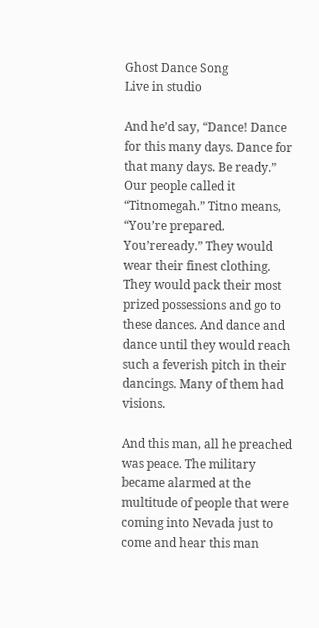Ghost Dance Song
Live in studio

And he’d say, “Dance! Dance for this many days. Dance for that many days. Be ready.” Our people called it “Titnomegah.” Titno means, “You’re prepared. You’reready.” They would wear their finest clothing. They would pack their most prized possessions and go to these dances. And dance and dance until they would reach such a feverish pitch in their dancings. Many of them had visions.

And this man, all he preached was peace. The military became alarmed at the multitude of people that were coming into Nevada just to come and hear this man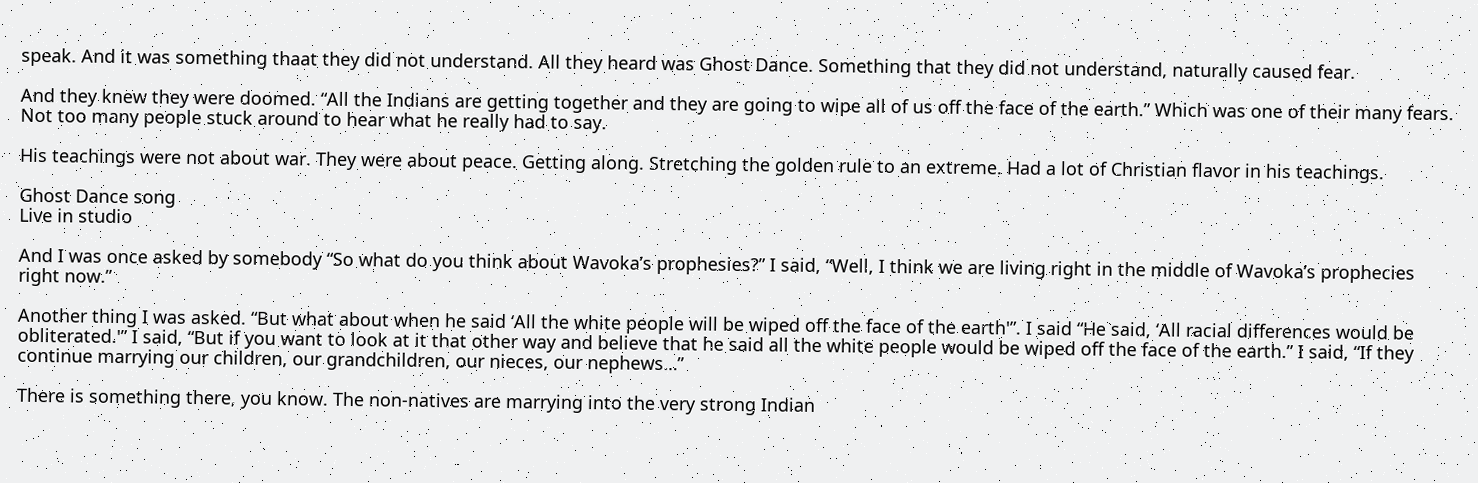speak. And it was something thaat they did not understand. All they heard was Ghost Dance. Something that they did not understand, naturally caused fear.

And they knew they were doomed. “All the Indians are getting together and they are going to wipe all of us off the face of the earth.” Which was one of their many fears. Not too many people stuck around to hear what he really had to say.

His teachings were not about war. They were about peace. Getting along. Stretching the golden rule to an extreme. Had a lot of Christian flavor in his teachings.

Ghost Dance song
Live in studio

And I was once asked by somebody “So what do you think about Wavoka’s prophesies?” I said, “Well, I think we are living right in the middle of Wavoka’s prophecies right now.”

Another thing I was asked. “But what about when he said ‘All the white people will be wiped off the face of the earth'”. I said “He said, ‘All racial differences would be obliterated.'” I said, “But if you want to look at it that other way and believe that he said all the white people would be wiped off the face of the earth.” I said, “If they continue marrying our children, our grandchildren, our nieces, our nephews…”

There is something there, you know. The non-natives are marrying into the very strong Indian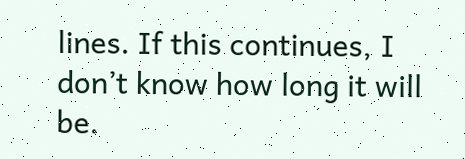lines. If this continues, I don’t know how long it will be.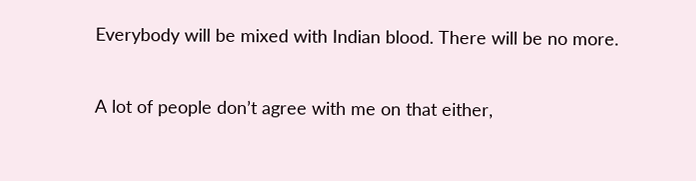Everybody will be mixed with Indian blood. There will be no more.

A lot of people don’t agree with me on that either,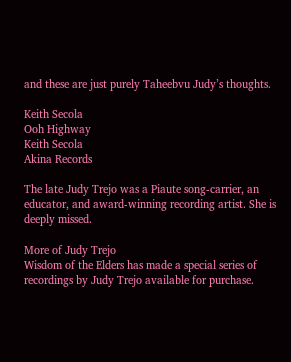and these are just purely Taheebvu Judy’s thoughts.

Keith Secola
Ooh Highway
Keith Secola
Akina Records

The late Judy Trejo was a Piaute song-carrier, an educator, and award-winning recording artist. She is deeply missed.

More of Judy Trejo
Wisdom of the Elders has made a special series of recordings by Judy Trejo available for purchase.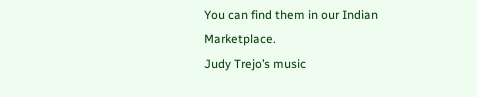You can find them in our Indian Marketplace.
Judy Trejo’s music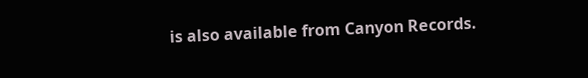is also available from Canyon Records.